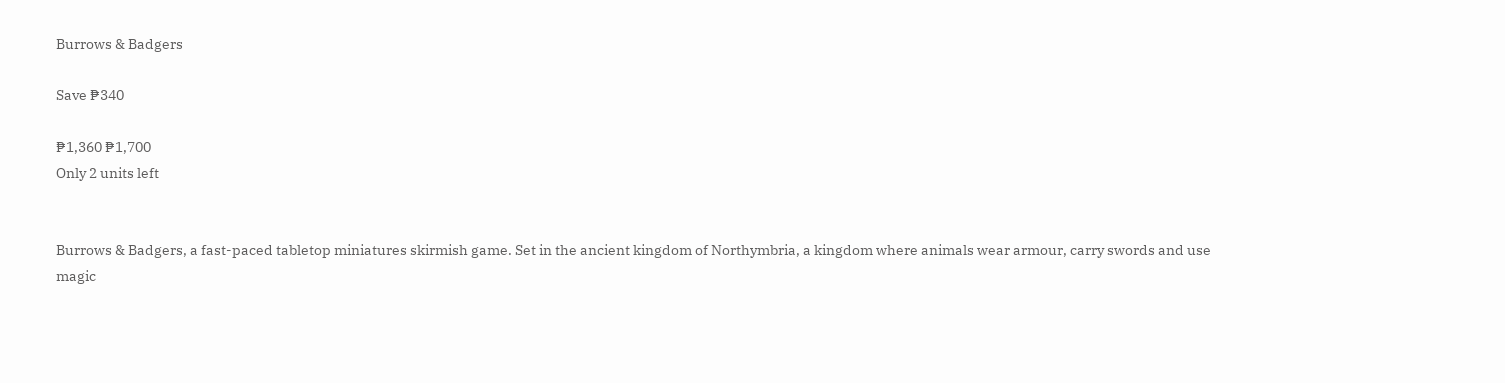Burrows & Badgers

Save ₱340

₱1,360 ₱1,700
Only 2 units left


Burrows & Badgers, a fast-paced tabletop miniatures skirmish game. Set in the ancient kingdom of Northymbria, a kingdom where animals wear armour, carry swords and use magic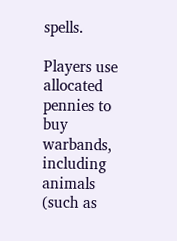spells.

Players use allocated pennies to buy warbands, including animals (such as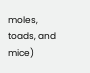moles, toads, and mice)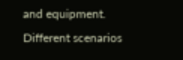and equipment. Different scenarios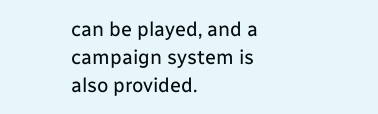can be played, and a campaign system is also provided.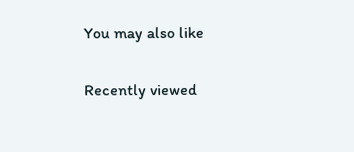You may also like

Recently viewed